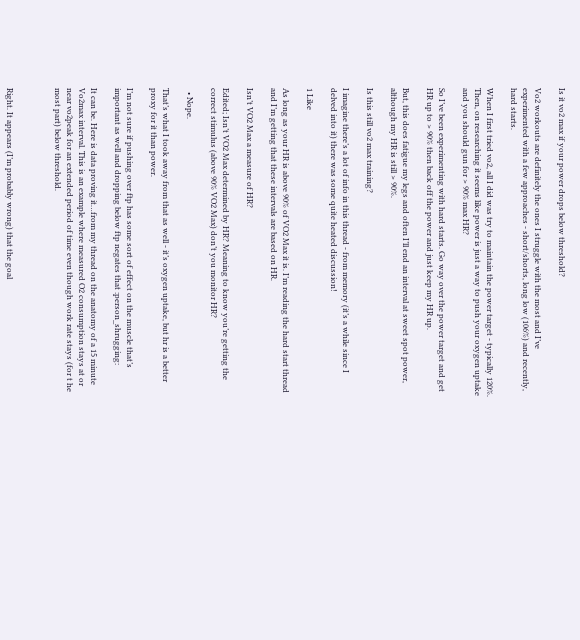Is it vo2 max if your power drops below threshold?

Vo2 workouts are definitely the ones I struggle with the most and I’ve experimented with a few approaches - short/shorts, long low (106%) and recently, hard starts.

When I first tried vo2, all I did was try to maintain the power target - typically 120%. Then, on researching it seems like power is just a way to push your oxygen uptake and you should gun for > 90% max HR?

So I’ve been experimenting with hard starts. Go way over the power target and get HR up to > 90% then back off the power and just keep my HR up.

But, this does fatigue my legs and often I’ll end an interval at sweet spot power, although my HR is still > 90%.

Is this still vo2 max training?

I imagine there’s a lot of info in this thread - from memory (it’s a while since I delved into it) there was some quite heated discussion!

1 Like

As long as your HR is above 90% of VO2 Max it is. I’m reading the hard start thread and I’m getting that these intervals are based on HR.

Isn’t VO2 Max a measure of HR?

Edited; Isn’t VO2 Max determined by HR? Meaning to know you’re getting the correct stimulus (above 90% VO2 Max) don’t you monitor HR?

  • Nope.

That’s what I took away from that as well - it’s oxygen uptake, but hr is a better proxy for it than power.

I’m not sure if pushing over ftp has some sort of effect on the muscle that’s important as well and dropping below ftp negates that :person_shrugging:

It can be. Here is data proving it…from my thread on the anatomy of a 15 minute Vo2max interval. This is an example where measured O2 consumption stays at or near vo2peak for an extended period of time even though work rate stays (for t he most part) below threshold.



Right. It appears (I’m probably wrong) that the goal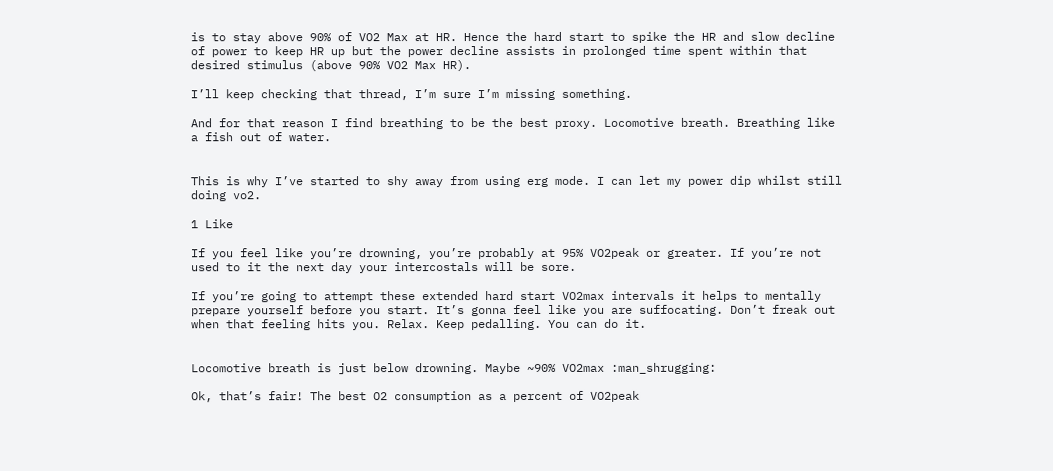is to stay above 90% of VO2 Max at HR. Hence the hard start to spike the HR and slow decline of power to keep HR up but the power decline assists in prolonged time spent within that desired stimulus (above 90% VO2 Max HR).

I’ll keep checking that thread, I’m sure I’m missing something.

And for that reason I find breathing to be the best proxy. Locomotive breath. Breathing like a fish out of water.


This is why I’ve started to shy away from using erg mode. I can let my power dip whilst still doing vo2.

1 Like

If you feel like you’re drowning, you’re probably at 95% VO2peak or greater. If you’re not used to it the next day your intercostals will be sore.

If you’re going to attempt these extended hard start VO2max intervals it helps to mentally prepare yourself before you start. It’s gonna feel like you are suffocating. Don’t freak out when that feeling hits you. Relax. Keep pedalling. You can do it.


Locomotive breath is just below drowning. Maybe ~90% VO2max :man_shrugging:

Ok, that’s fair! The best O2 consumption as a percent of VO2peak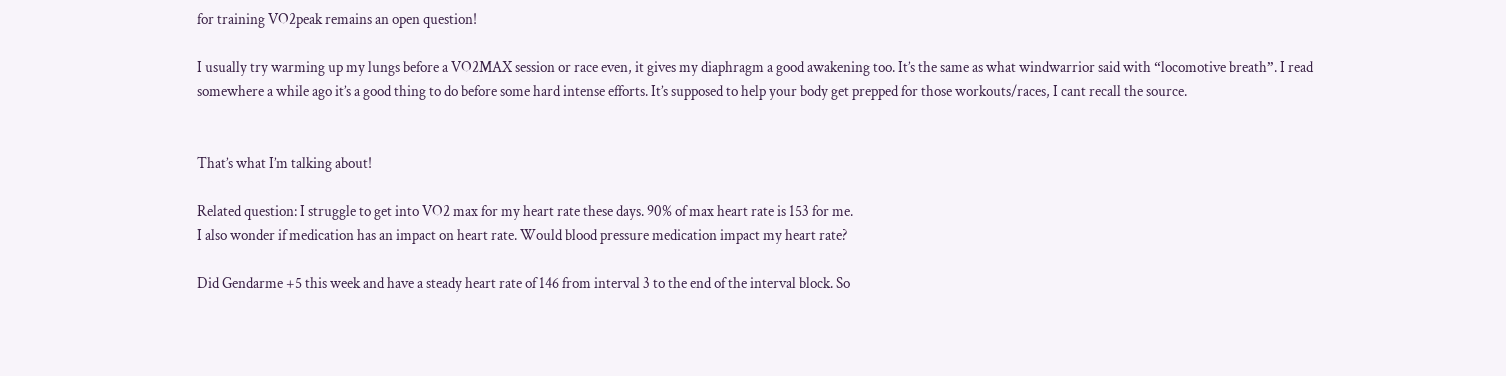for training VO2peak remains an open question!

I usually try warming up my lungs before a VO2MAX session or race even, it gives my diaphragm a good awakening too. It’s the same as what windwarrior said with “locomotive breath”. I read somewhere a while ago it’s a good thing to do before some hard intense efforts. It’s supposed to help your body get prepped for those workouts/races, I cant recall the source.


That’s what I’m talking about!

Related question: I struggle to get into VO2 max for my heart rate these days. 90% of max heart rate is 153 for me.
I also wonder if medication has an impact on heart rate. Would blood pressure medication impact my heart rate?

Did Gendarme +5 this week and have a steady heart rate of 146 from interval 3 to the end of the interval block. So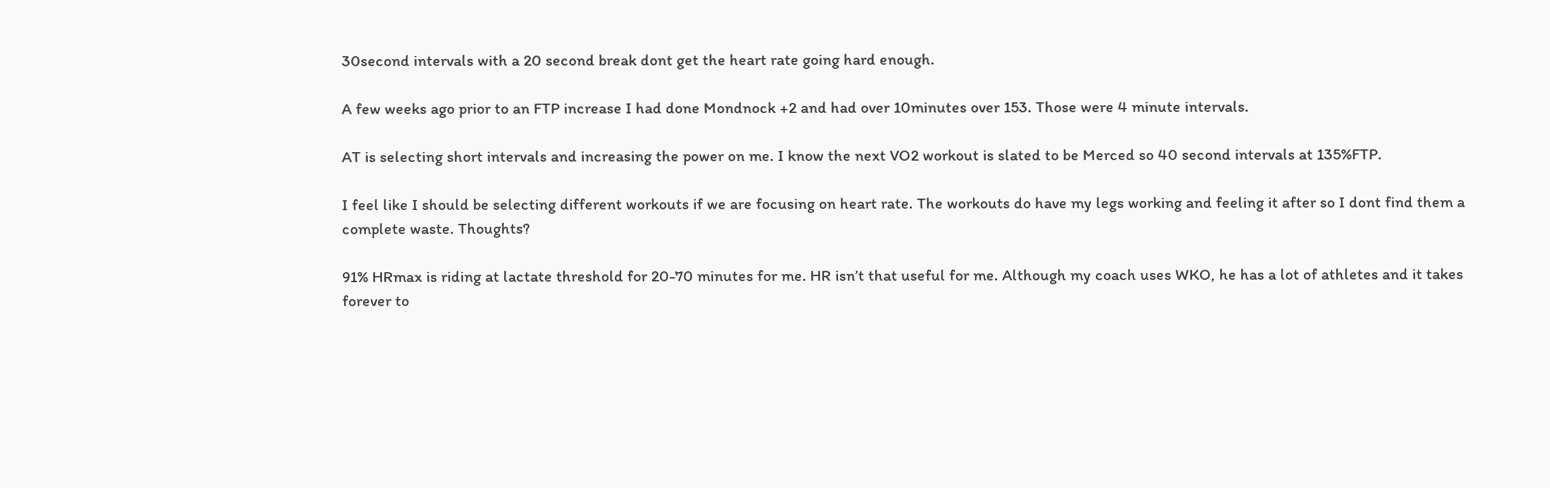30second intervals with a 20 second break dont get the heart rate going hard enough.

A few weeks ago prior to an FTP increase I had done Mondnock +2 and had over 10minutes over 153. Those were 4 minute intervals.

AT is selecting short intervals and increasing the power on me. I know the next VO2 workout is slated to be Merced so 40 second intervals at 135%FTP.

I feel like I should be selecting different workouts if we are focusing on heart rate. The workouts do have my legs working and feeling it after so I dont find them a complete waste. Thoughts?

91% HRmax is riding at lactate threshold for 20-70 minutes for me. HR isn’t that useful for me. Although my coach uses WKO, he has a lot of athletes and it takes forever to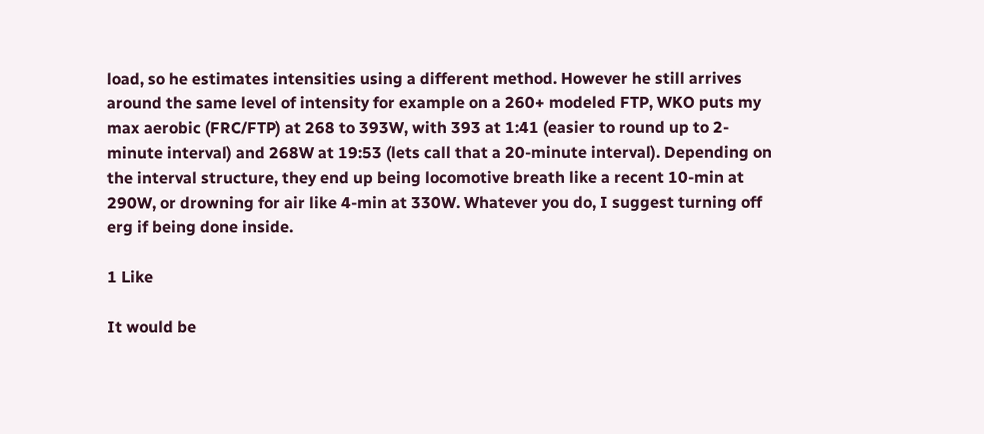load, so he estimates intensities using a different method. However he still arrives around the same level of intensity for example on a 260+ modeled FTP, WKO puts my max aerobic (FRC/FTP) at 268 to 393W, with 393 at 1:41 (easier to round up to 2-minute interval) and 268W at 19:53 (lets call that a 20-minute interval). Depending on the interval structure, they end up being locomotive breath like a recent 10-min at 290W, or drowning for air like 4-min at 330W. Whatever you do, I suggest turning off erg if being done inside.

1 Like

It would be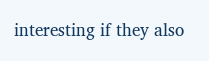interesting if they also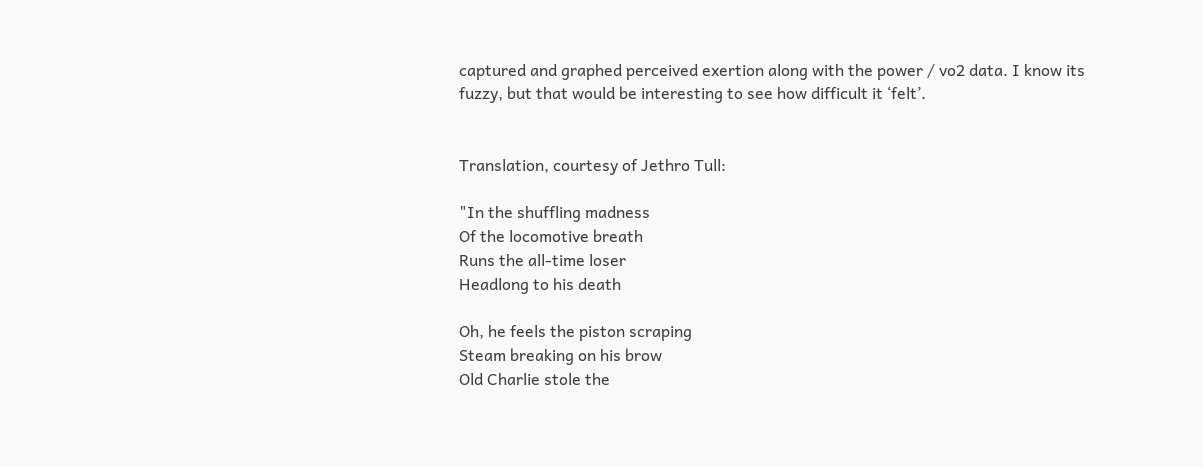captured and graphed perceived exertion along with the power / vo2 data. I know its fuzzy, but that would be interesting to see how difficult it ‘felt’.


Translation, courtesy of Jethro Tull:

"In the shuffling madness
Of the locomotive breath
Runs the all-time loser
Headlong to his death

Oh, he feels the piston scraping
Steam breaking on his brow
Old Charlie stole the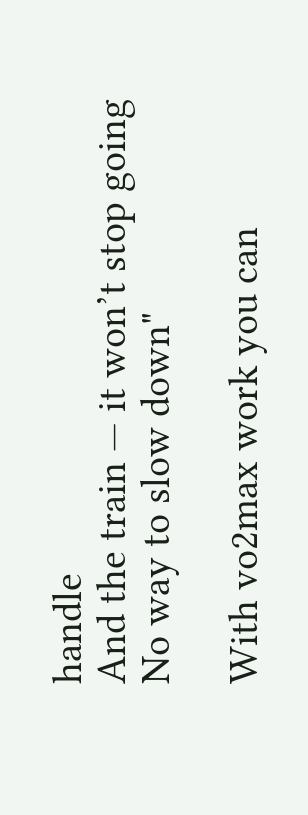handle
And the train — it won’t stop going
No way to slow down"

With vo2max work you can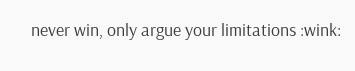never win, only argue your limitations :wink: